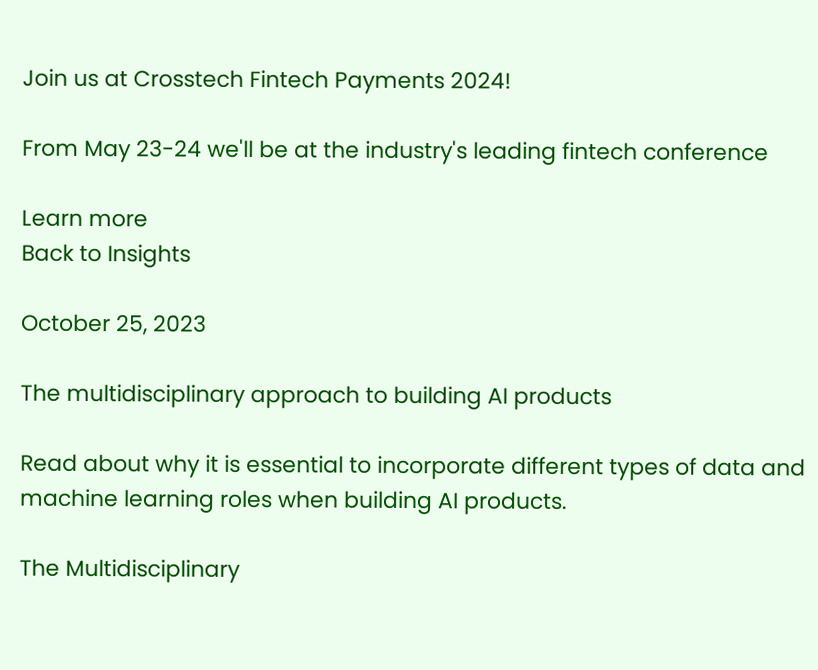Join us at Crosstech Fintech Payments 2024!

From May 23-24 we'll be at the industry's leading fintech conference

Learn more
Back to Insights

October 25, 2023

The multidisciplinary approach to building AI products

Read about why it is essential to incorporate different types of data and machine learning roles when building AI products.

The Multidisciplinary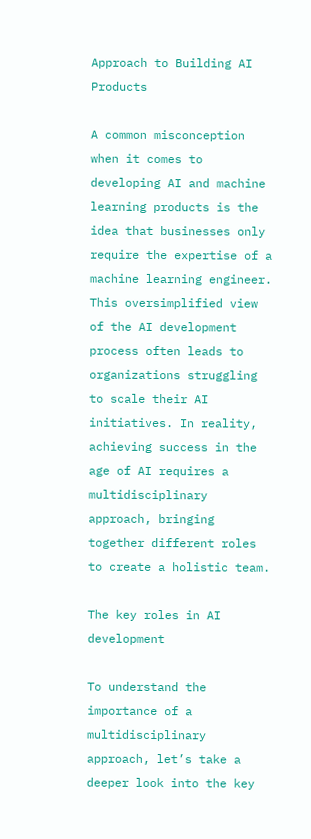Approach to Building AI Products

A common misconception when it comes to developing AI and machine learning products is the idea that businesses only require the expertise of a machine learning engineer. This oversimplified view of the AI development process often leads to organizations struggling to scale their AI initiatives. In reality, achieving success in the age of AI requires a multidisciplinary approach, bringing together different roles to create a holistic team.

The key roles in AI development

To understand the importance of a multidisciplinary approach, let’s take a deeper look into the key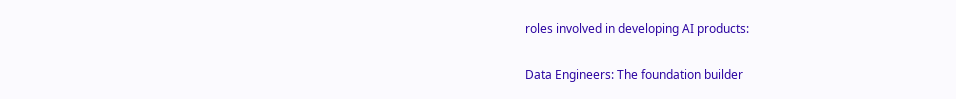roles involved in developing AI products:

Data Engineers: The foundation builder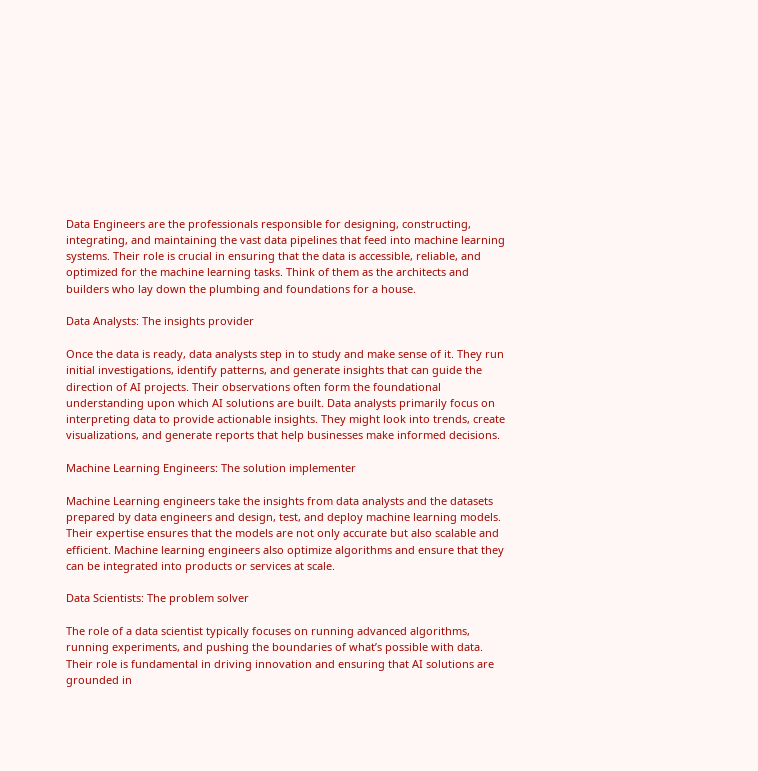Data Engineers are the professionals responsible for designing, constructing, integrating, and maintaining the vast data pipelines that feed into machine learning systems. Their role is crucial in ensuring that the data is accessible, reliable, and optimized for the machine learning tasks. Think of them as the architects and builders who lay down the plumbing and foundations for a house.

Data Analysts: The insights provider

Once the data is ready, data analysts step in to study and make sense of it. They run initial investigations, identify patterns, and generate insights that can guide the direction of AI projects. Their observations often form the foundational understanding upon which AI solutions are built. Data analysts primarily focus on interpreting data to provide actionable insights. They might look into trends, create visualizations, and generate reports that help businesses make informed decisions.

Machine Learning Engineers: The solution implementer

Machine Learning engineers take the insights from data analysts and the datasets prepared by data engineers and design, test, and deploy machine learning models. Their expertise ensures that the models are not only accurate but also scalable and efficient. Machine learning engineers also optimize algorithms and ensure that they can be integrated into products or services at scale.

Data Scientists: The problem solver

The role of a data scientist typically focuses on running advanced algorithms, running experiments, and pushing the boundaries of what’s possible with data. Their role is fundamental in driving innovation and ensuring that AI solutions are grounded in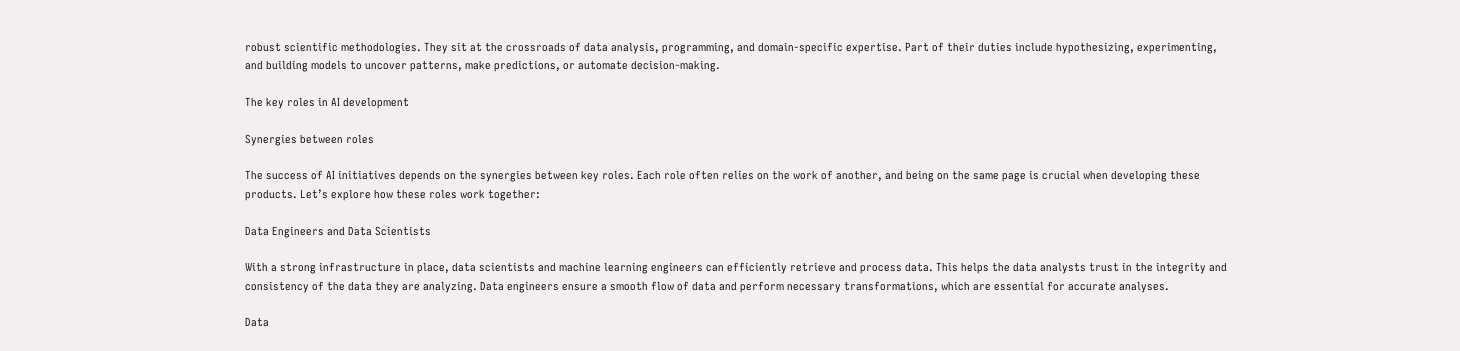robust scientific methodologies. They sit at the crossroads of data analysis, programming, and domain-specific expertise. Part of their duties include hypothesizing, experimenting, and building models to uncover patterns, make predictions, or automate decision-making.

The key roles in AI development

Synergies between roles

The success of AI initiatives depends on the synergies between key roles. Each role often relies on the work of another, and being on the same page is crucial when developing these products. Let’s explore how these roles work together:

Data Engineers and Data Scientists

With a strong infrastructure in place, data scientists and machine learning engineers can efficiently retrieve and process data. This helps the data analysts trust in the integrity and consistency of the data they are analyzing. Data engineers ensure a smooth flow of data and perform necessary transformations, which are essential for accurate analyses.

Data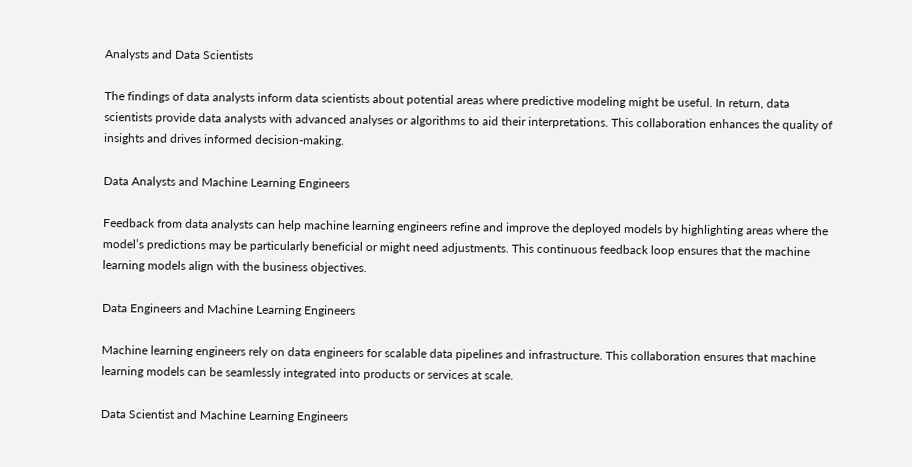Analysts and Data Scientists

The findings of data analysts inform data scientists about potential areas where predictive modeling might be useful. In return, data scientists provide data analysts with advanced analyses or algorithms to aid their interpretations. This collaboration enhances the quality of insights and drives informed decision-making.

Data Analysts and Machine Learning Engineers

Feedback from data analysts can help machine learning engineers refine and improve the deployed models by highlighting areas where the model’s predictions may be particularly beneficial or might need adjustments. This continuous feedback loop ensures that the machine learning models align with the business objectives.

Data Engineers and Machine Learning Engineers

Machine learning engineers rely on data engineers for scalable data pipelines and infrastructure. This collaboration ensures that machine learning models can be seamlessly integrated into products or services at scale.

Data Scientist and Machine Learning Engineers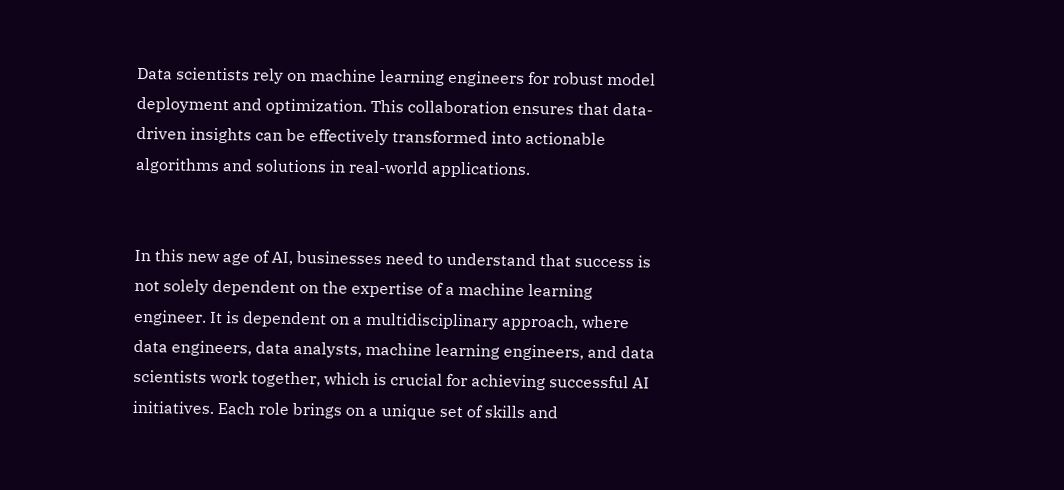Data scientists rely on machine learning engineers for robust model deployment and optimization. This collaboration ensures that data-driven insights can be effectively transformed into actionable algorithms and solutions in real-world applications.


In this new age of AI, businesses need to understand that success is not solely dependent on the expertise of a machine learning engineer. It is dependent on a multidisciplinary approach, where data engineers, data analysts, machine learning engineers, and data scientists work together, which is crucial for achieving successful AI initiatives. Each role brings on a unique set of skills and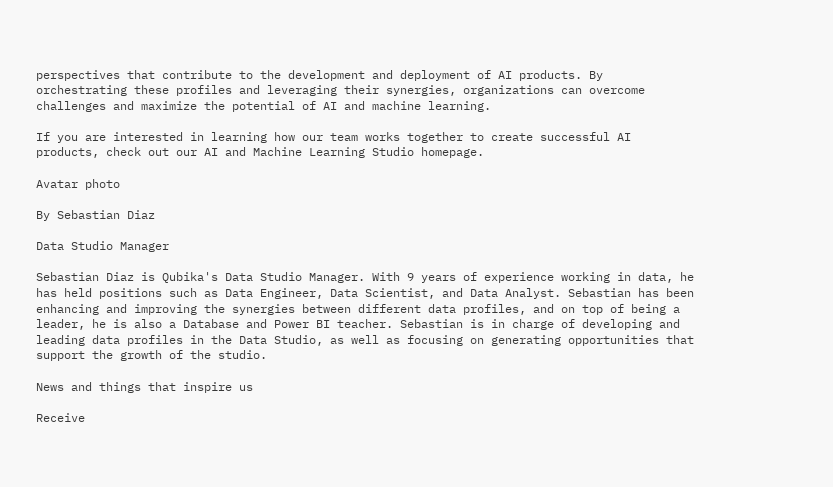perspectives that contribute to the development and deployment of AI products. By orchestrating these profiles and leveraging their synergies, organizations can overcome challenges and maximize the potential of AI and machine learning.

If you are interested in learning how our team works together to create successful AI products, check out our AI and Machine Learning Studio homepage.

Avatar photo

By Sebastian Diaz

Data Studio Manager

Sebastian Diaz is Qubika's Data Studio Manager. With 9 years of experience working in data, he has held positions such as Data Engineer, Data Scientist, and Data Analyst. Sebastian has been enhancing and improving the synergies between different data profiles, and on top of being a leader, he is also a Database and Power BI teacher. Sebastian is in charge of developing and leading data profiles in the Data Studio, as well as focusing on generating opportunities that support the growth of the studio.

News and things that inspire us

Receive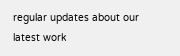regular updates about our latest work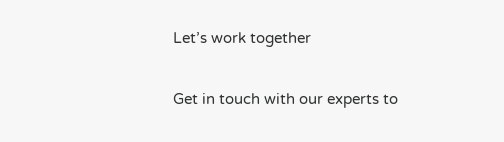Let’s work together

Get in touch with our experts to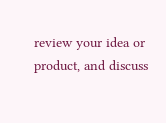review your idea or product, and discuss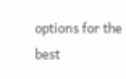options for the best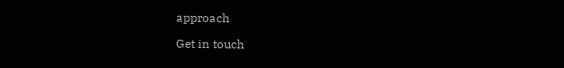approach

Get in touch